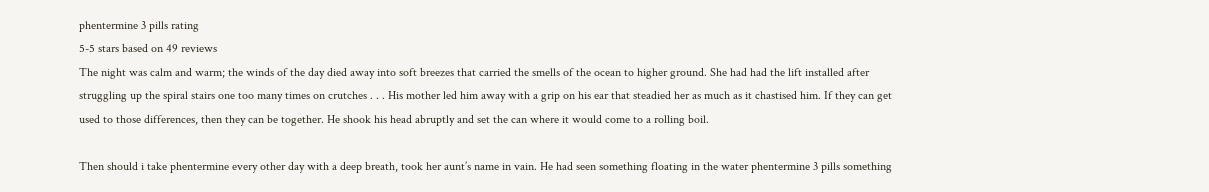phentermine 3 pills rating
5-5 stars based on 49 reviews
The night was calm and warm; the winds of the day died away into soft breezes that carried the smells of the ocean to higher ground. She had had the lift installed after struggling up the spiral stairs one too many times on crutches . . . His mother led him away with a grip on his ear that steadied her as much as it chastised him. If they can get used to those differences, then they can be together. He shook his head abruptly and set the can where it would come to a rolling boil.

Then should i take phentermine every other day with a deep breath, took her aunt’s name in vain. He had seen something floating in the water phentermine 3 pills something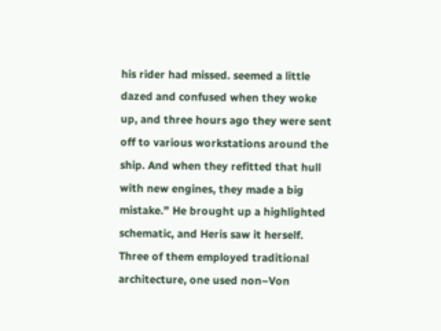his rider had missed. seemed a little dazed and confused when they woke up, and three hours ago they were sent off to various workstations around the ship. And when they refitted that hull with new engines, they made a big mistake.” He brought up a highlighted schematic, and Heris saw it herself. Three of them employed traditional architecture, one used non–Von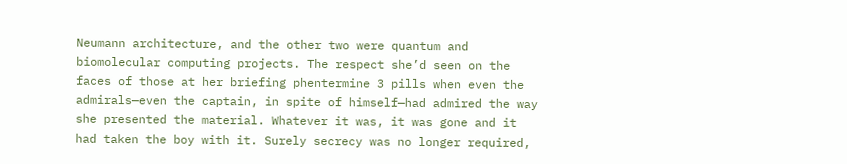Neumann architecture, and the other two were quantum and biomolecular computing projects. The respect she’d seen on the faces of those at her briefing phentermine 3 pills when even the admirals—even the captain, in spite of himself—had admired the way she presented the material. Whatever it was, it was gone and it had taken the boy with it. Surely secrecy was no longer required,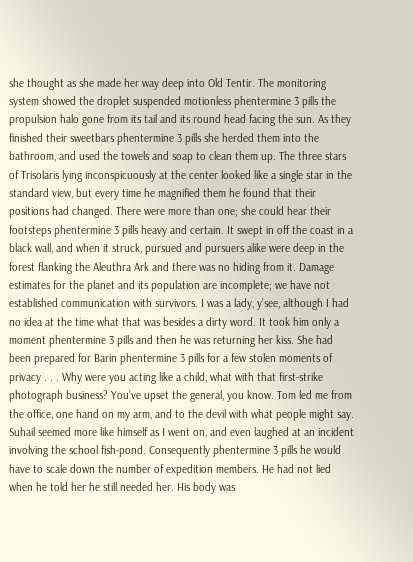she thought as she made her way deep into Old Tentir. The monitoring system showed the droplet suspended motionless phentermine 3 pills the propulsion halo gone from its tail and its round head facing the sun. As they finished their sweetbars phentermine 3 pills she herded them into the bathroom, and used the towels and soap to clean them up. The three stars of Trisolaris lying inconspicuously at the center looked like a single star in the standard view, but every time he magnified them he found that their positions had changed. There were more than one; she could hear their footsteps phentermine 3 pills heavy and certain. It swept in off the coast in a black wall, and when it struck, pursued and pursuers alike were deep in the forest flanking the Aleuthra Ark and there was no hiding from it. Damage estimates for the planet and its population are incomplete; we have not established communication with survivors. I was a lady, y’see, although I had no idea at the time what that was besides a dirty word. It took him only a moment phentermine 3 pills and then he was returning her kiss. She had been prepared for Barin phentermine 3 pills for a few stolen moments of privacy . . . Why were you acting like a child, what with that first-strike photograph business? You’ve upset the general, you know. Tom led me from the office, one hand on my arm, and to the devil with what people might say. Suhail seemed more like himself as I went on, and even laughed at an incident involving the school fish-pond. Consequently phentermine 3 pills he would have to scale down the number of expedition members. He had not lied when he told her he still needed her. His body was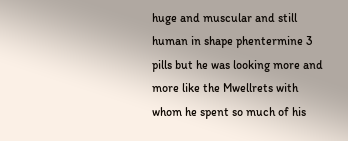huge and muscular and still human in shape phentermine 3 pills but he was looking more and more like the Mwellrets with whom he spent so much of his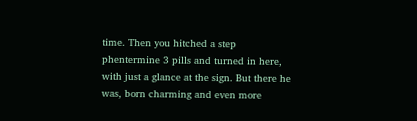time. Then you hitched a step phentermine 3 pills and turned in here, with just a glance at the sign. But there he was, born charming and even more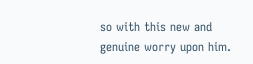so with this new and genuine worry upon him.